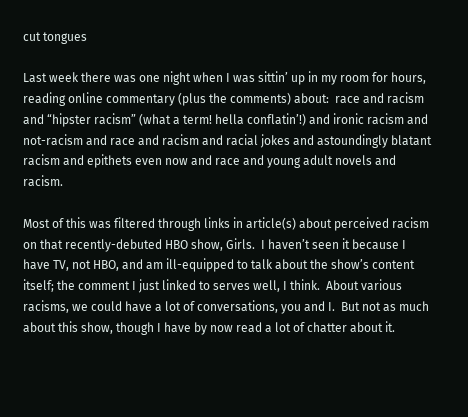cut tongues

Last week there was one night when I was sittin’ up in my room for hours, reading online commentary (plus the comments) about:  race and racism and “hipster racism” (what a term! hella conflatin’!) and ironic racism and not-racism and race and racism and racial jokes and astoundingly blatant racism and epithets even now and race and young adult novels and racism.

Most of this was filtered through links in article(s) about perceived racism on that recently-debuted HBO show, Girls.  I haven’t seen it because I have TV, not HBO, and am ill-equipped to talk about the show’s content itself; the comment I just linked to serves well, I think.  About various racisms, we could have a lot of conversations, you and I.  But not as much about this show, though I have by now read a lot of chatter about it.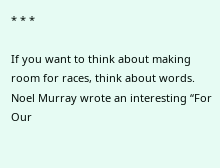* * *

If you want to think about making room for races, think about words.  Noel Murray wrote an interesting “For Our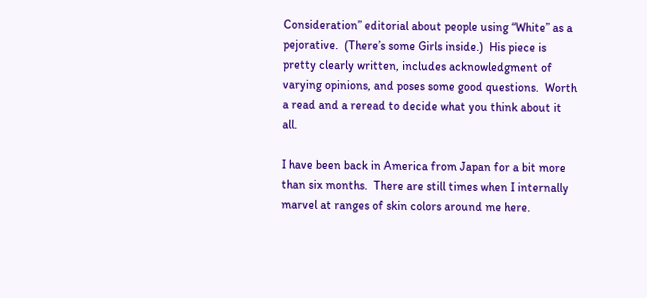Consideration” editorial about people using “White” as a pejorative.  (There’s some Girls inside.)  His piece is pretty clearly written, includes acknowledgment of varying opinions, and poses some good questions.  Worth a read and a reread to decide what you think about it all.

I have been back in America from Japan for a bit more than six months.  There are still times when I internally marvel at ranges of skin colors around me here.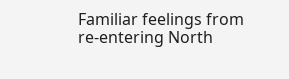Familiar feelings from re-entering North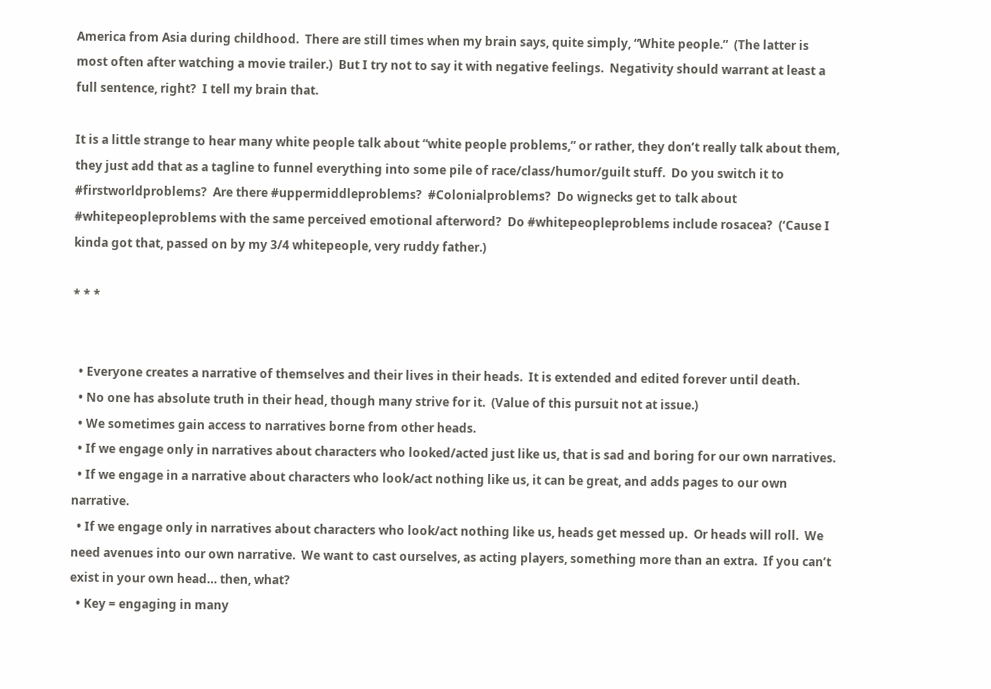America from Asia during childhood.  There are still times when my brain says, quite simply, “White people.”  (The latter is most often after watching a movie trailer.)  But I try not to say it with negative feelings.  Negativity should warrant at least a full sentence, right?  I tell my brain that.

It is a little strange to hear many white people talk about “white people problems,” or rather, they don’t really talk about them, they just add that as a tagline to funnel everything into some pile of race/class/humor/guilt stuff.  Do you switch it to #firstworldproblems?  Are there #uppermiddleproblems?  #Colonialproblems?  Do wignecks get to talk about #whitepeopleproblems with the same perceived emotional afterword?  Do #whitepeopleproblems include rosacea?  (‘Cause I kinda got that, passed on by my 3/4 whitepeople, very ruddy father.)

* * *


  • Everyone creates a narrative of themselves and their lives in their heads.  It is extended and edited forever until death.
  • No one has absolute truth in their head, though many strive for it.  (Value of this pursuit not at issue.)
  • We sometimes gain access to narratives borne from other heads.
  • If we engage only in narratives about characters who looked/acted just like us, that is sad and boring for our own narratives.
  • If we engage in a narrative about characters who look/act nothing like us, it can be great, and adds pages to our own narrative.
  • If we engage only in narratives about characters who look/act nothing like us, heads get messed up.  Or heads will roll.  We need avenues into our own narrative.  We want to cast ourselves, as acting players, something more than an extra.  If you can’t exist in your own head… then, what?
  • Key = engaging in many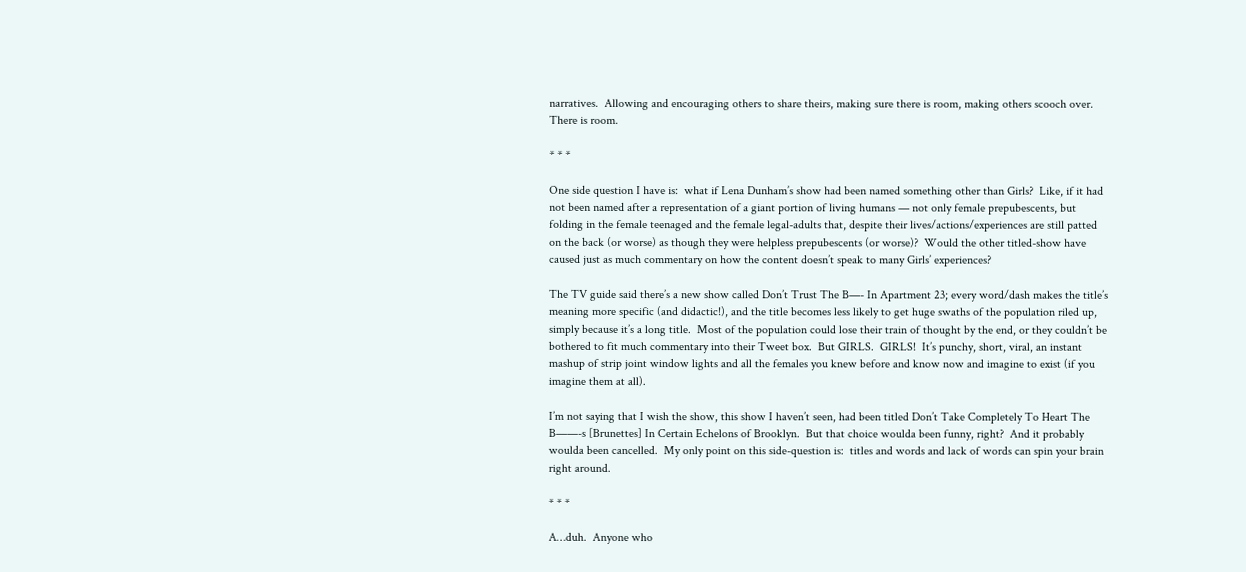narratives.  Allowing and encouraging others to share theirs, making sure there is room, making others scooch over.  There is room.

* * *

One side question I have is:  what if Lena Dunham’s show had been named something other than Girls?  Like, if it had not been named after a representation of a giant portion of living humans — not only female prepubescents, but folding in the female teenaged and the female legal-adults that, despite their lives/actions/experiences are still patted on the back (or worse) as though they were helpless prepubescents (or worse)?  Would the other titled-show have caused just as much commentary on how the content doesn’t speak to many Girls’ experiences?

The TV guide said there’s a new show called Don’t Trust The B—- In Apartment 23; every word/dash makes the title’s meaning more specific (and didactic!), and the title becomes less likely to get huge swaths of the population riled up, simply because it’s a long title.  Most of the population could lose their train of thought by the end, or they couldn’t be bothered to fit much commentary into their Tweet box.  But GIRLS.  GIRLS!  It’s punchy, short, viral, an instant mashup of strip joint window lights and all the females you knew before and know now and imagine to exist (if you imagine them at all).

I’m not saying that I wish the show, this show I haven’t seen, had been titled Don’t Take Completely To Heart The B——-s [Brunettes] In Certain Echelons of Brooklyn.  But that choice woulda been funny, right?  And it probably woulda been cancelled.  My only point on this side-question is:  titles and words and lack of words can spin your brain right around.

* * *

A…duh.  Anyone who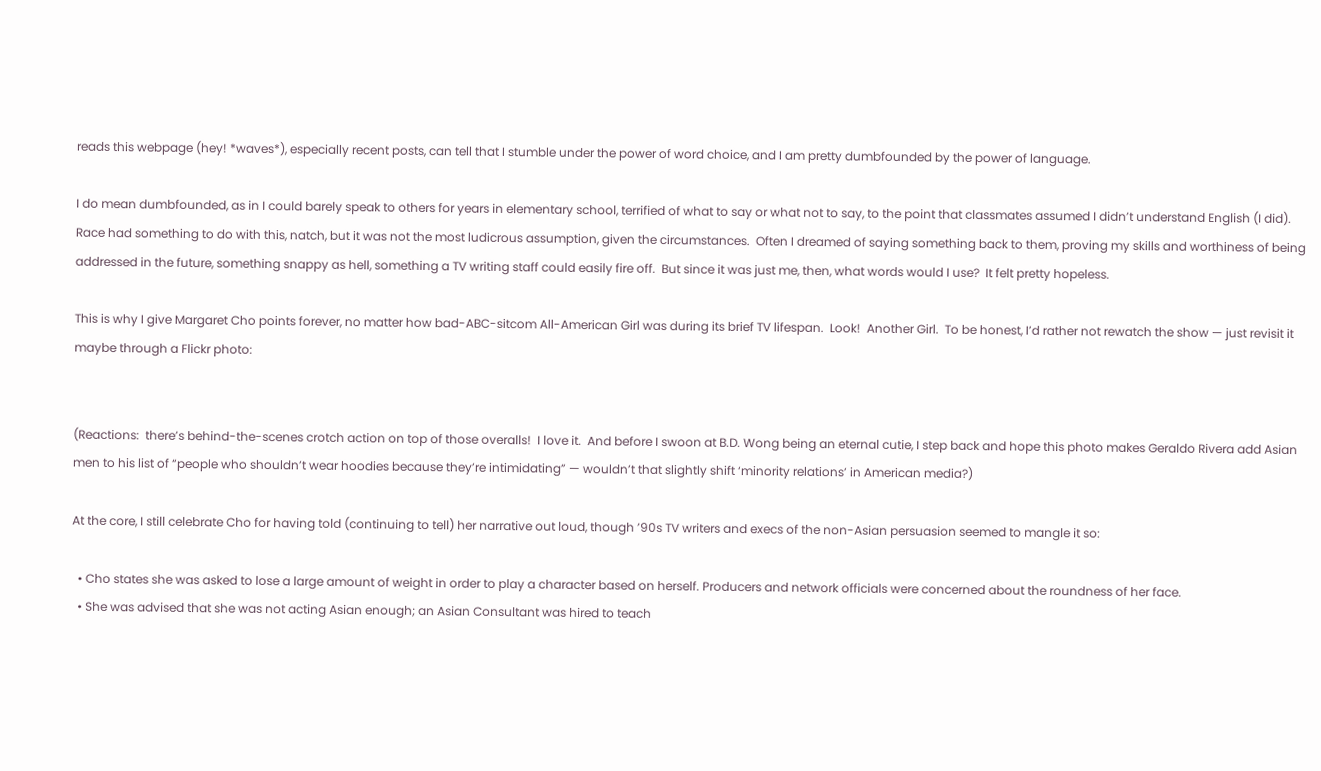reads this webpage (hey! *waves*), especially recent posts, can tell that I stumble under the power of word choice, and I am pretty dumbfounded by the power of language.

I do mean dumbfounded, as in I could barely speak to others for years in elementary school, terrified of what to say or what not to say, to the point that classmates assumed I didn’t understand English (I did).  Race had something to do with this, natch, but it was not the most ludicrous assumption, given the circumstances.  Often I dreamed of saying something back to them, proving my skills and worthiness of being addressed in the future, something snappy as hell, something a TV writing staff could easily fire off.  But since it was just me, then, what words would I use?  It felt pretty hopeless.

This is why I give Margaret Cho points forever, no matter how bad-ABC-sitcom All-American Girl was during its brief TV lifespan.  Look!  Another Girl.  To be honest, I’d rather not rewatch the show — just revisit it maybe through a Flickr photo:


(Reactions:  there’s behind-the-scenes crotch action on top of those overalls!  I love it.  And before I swoon at B.D. Wong being an eternal cutie, I step back and hope this photo makes Geraldo Rivera add Asian men to his list of “people who shouldn’t wear hoodies because they’re intimidating” — wouldn’t that slightly shift ‘minority relations’ in American media?)

At the core, I still celebrate Cho for having told (continuing to tell) her narrative out loud, though ’90s TV writers and execs of the non-Asian persuasion seemed to mangle it so:

  • Cho states she was asked to lose a large amount of weight in order to play a character based on herself. Producers and network officials were concerned about the roundness of her face.
  • She was advised that she was not acting Asian enough; an Asian Consultant was hired to teach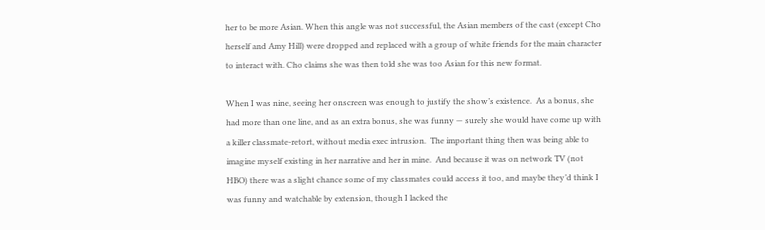her to be more Asian. When this angle was not successful, the Asian members of the cast (except Cho herself and Amy Hill) were dropped and replaced with a group of white friends for the main character to interact with. Cho claims she was then told she was too Asian for this new format.

When I was nine, seeing her onscreen was enough to justify the show’s existence.  As a bonus, she had more than one line, and as an extra bonus, she was funny — surely she would have come up with a killer classmate-retort, without media exec intrusion.  The important thing then was being able to imagine myself existing in her narrative and her in mine.  And because it was on network TV (not HBO) there was a slight chance some of my classmates could access it too, and maybe they’d think I was funny and watchable by extension, though I lacked the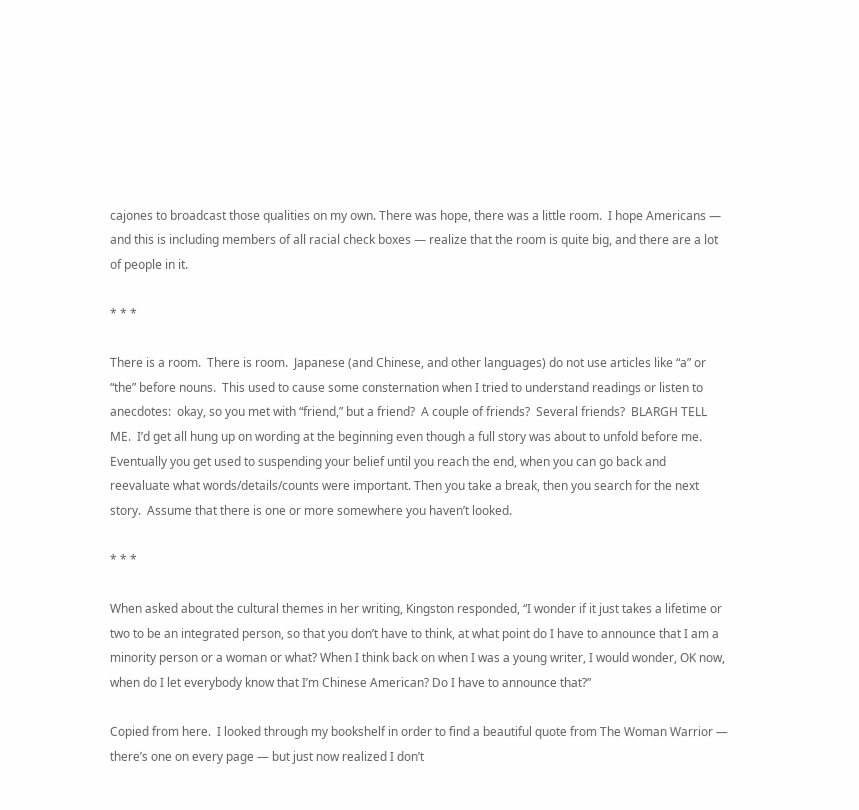cajones to broadcast those qualities on my own. There was hope, there was a little room.  I hope Americans — and this is including members of all racial check boxes — realize that the room is quite big, and there are a lot of people in it.

* * *

There is a room.  There is room.  Japanese (and Chinese, and other languages) do not use articles like “a” or “the” before nouns.  This used to cause some consternation when I tried to understand readings or listen to anecdotes:  okay, so you met with “friend,” but a friend?  A couple of friends?  Several friends?  BLARGH TELL ME.  I’d get all hung up on wording at the beginning even though a full story was about to unfold before me.  Eventually you get used to suspending your belief until you reach the end, when you can go back and reevaluate what words/details/counts were important. Then you take a break, then you search for the next story.  Assume that there is one or more somewhere you haven’t looked.

* * *

When asked about the cultural themes in her writing, Kingston responded, “I wonder if it just takes a lifetime or two to be an integrated person, so that you don’t have to think, at what point do I have to announce that I am a minority person or a woman or what? When I think back on when I was a young writer, I would wonder, OK now, when do I let everybody know that I’m Chinese American? Do I have to announce that?”

Copied from here.  I looked through my bookshelf in order to find a beautiful quote from The Woman Warrior — there’s one on every page — but just now realized I don’t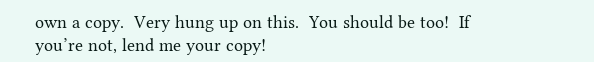own a copy.  Very hung up on this.  You should be too!  If you’re not, lend me your copy!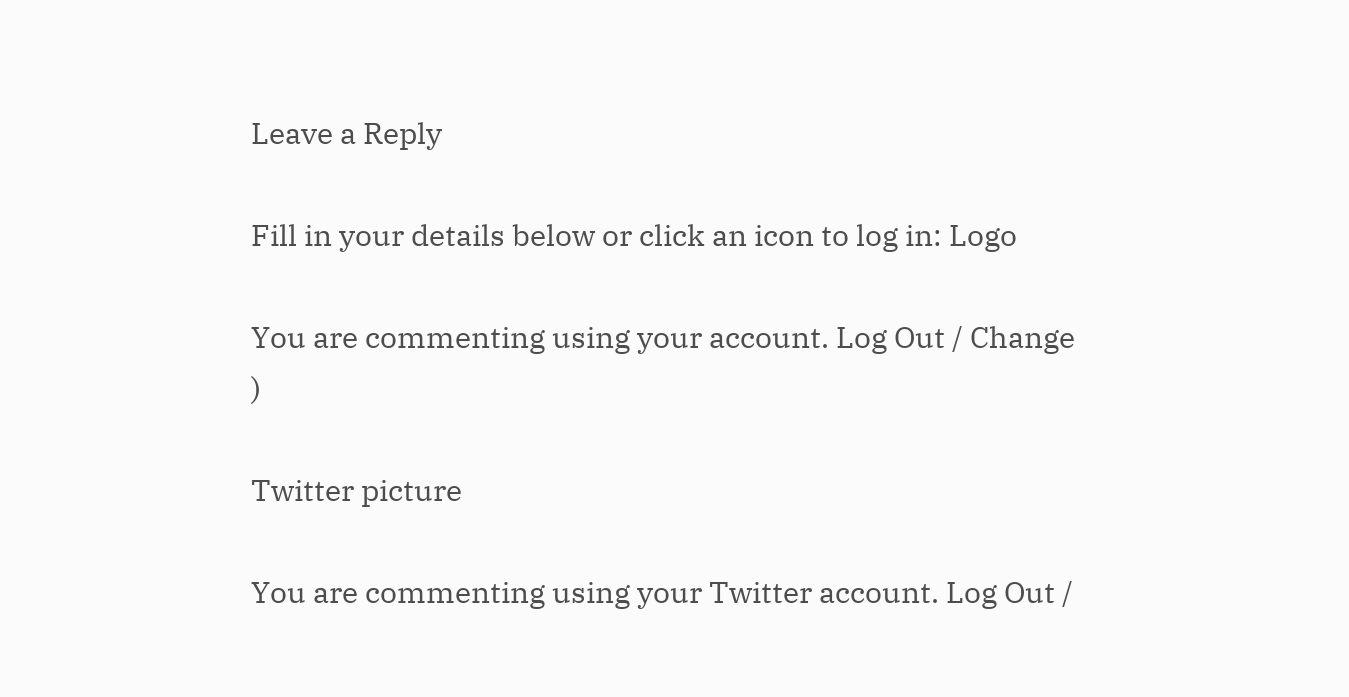Leave a Reply

Fill in your details below or click an icon to log in: Logo

You are commenting using your account. Log Out / Change )

Twitter picture

You are commenting using your Twitter account. Log Out /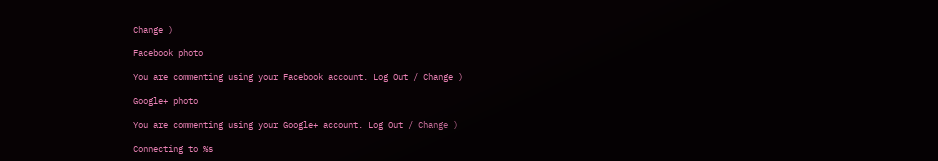Change )

Facebook photo

You are commenting using your Facebook account. Log Out / Change )

Google+ photo

You are commenting using your Google+ account. Log Out / Change )

Connecting to %s